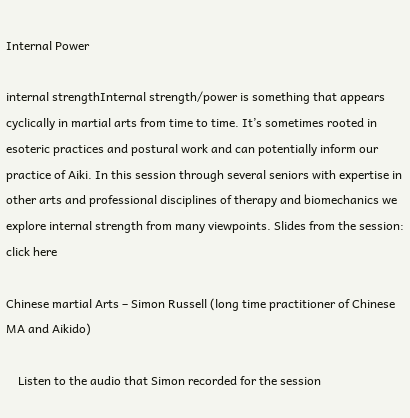Internal Power

internal strengthInternal strength/power is something that appears cyclically in martial arts from time to time. It’s sometimes rooted in esoteric practices and postural work and can potentially inform our practice of Aiki. In this session through several seniors with expertise in other arts and professional disciplines of therapy and biomechanics we explore internal strength from many viewpoints. Slides from the session: click here

Chinese martial Arts – Simon Russell (long time practitioner of Chinese MA and Aikido)

    Listen to the audio that Simon recorded for the session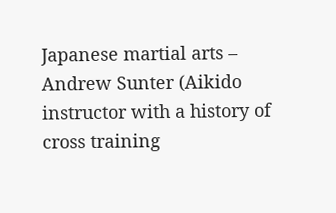Japanese martial arts – Andrew Sunter (Aikido instructor with a history of cross training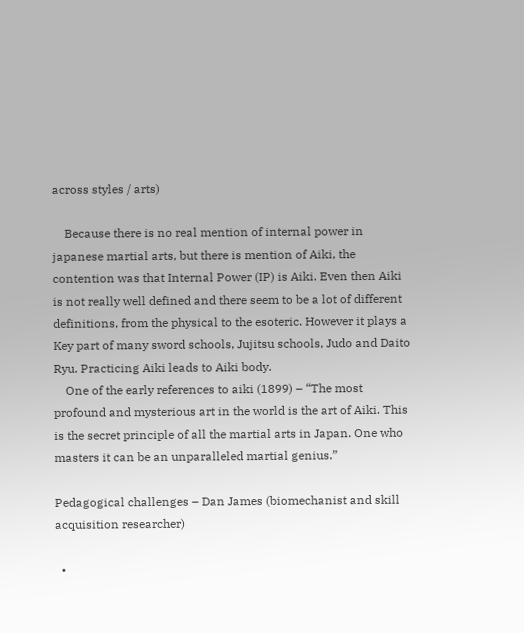across styles / arts)

    Because there is no real mention of internal power in japanese martial arts, but there is mention of Aiki, the contention was that Internal Power (IP) is Aiki. Even then Aiki is not really well defined and there seem to be a lot of different definitions, from the physical to the esoteric. However it plays a Key part of many sword schools, Jujitsu schools, Judo and Daito Ryu. Practicing Aiki leads to Aiki body.
    One of the early references to aiki (1899) – “The most profound and mysterious art in the world is the art of Aiki. This is the secret principle of all the martial arts in Japan. One who masters it can be an unparalleled martial genius.”

Pedagogical challenges – Dan James (biomechanist and skill acquisition researcher)

  •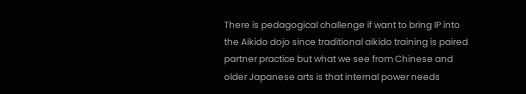There is pedagogical challenge if want to bring IP into the Aikido dojo since traditional aikido training is paired partner practice but what we see from Chinese and older Japanese arts is that internal power needs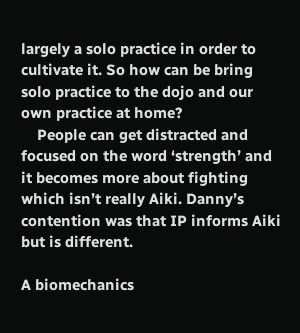largely a solo practice in order to cultivate it. So how can be bring solo practice to the dojo and our own practice at home?
    People can get distracted and focused on the word ‘strength’ and it becomes more about fighting which isn’t really Aiki. Danny’s contention was that IP informs Aiki but is different.

A biomechanics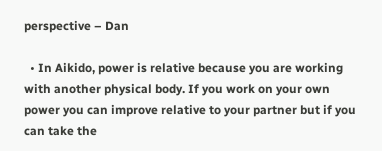perspective – Dan

  • In Aikido, power is relative because you are working with another physical body. If you work on your own power you can improve relative to your partner but if you can take the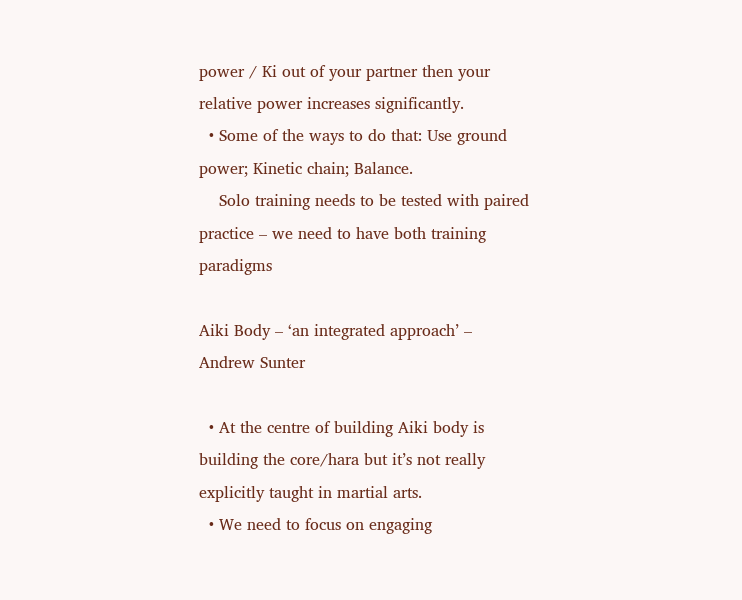power / Ki out of your partner then your relative power increases significantly.
  • Some of the ways to do that: Use ground power; Kinetic chain; Balance.
    Solo training needs to be tested with paired practice – we need to have both training paradigms

Aiki Body – ‘an integrated approach’ – Andrew Sunter

  • At the centre of building Aiki body is building the core/hara but it’s not really explicitly taught in martial arts.
  • We need to focus on engaging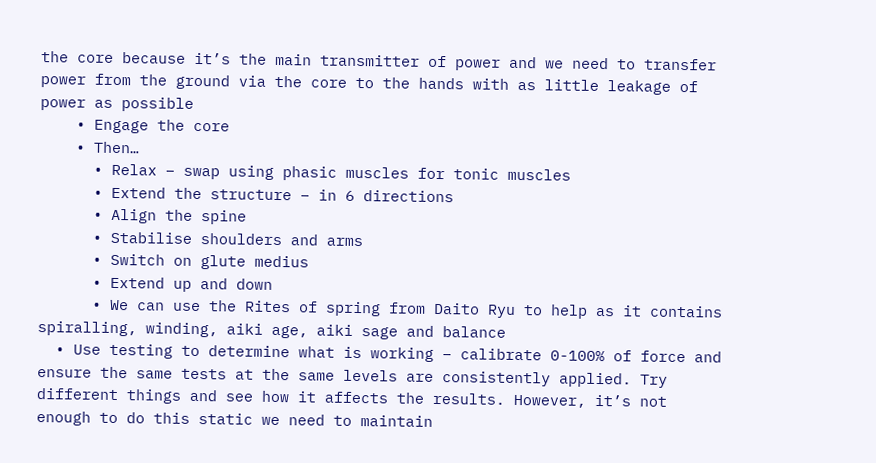the core because it’s the main transmitter of power and we need to transfer power from the ground via the core to the hands with as little leakage of power as possible
    • Engage the core
    • Then…
      • Relax – swap using phasic muscles for tonic muscles
      • Extend the structure – in 6 directions
      • Align the spine
      • Stabilise shoulders and arms
      • Switch on glute medius
      • Extend up and down
      • We can use the Rites of spring from Daito Ryu to help as it contains spiralling, winding, aiki age, aiki sage and balance
  • Use testing to determine what is working – calibrate 0-100% of force and ensure the same tests at the same levels are consistently applied. Try different things and see how it affects the results. However, it’s not enough to do this static we need to maintain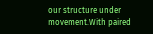our structure under movement.With paired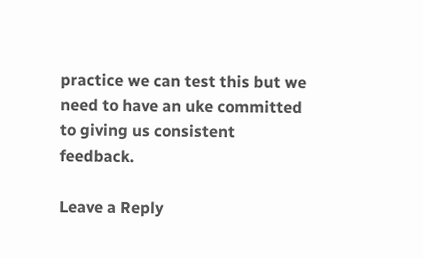practice we can test this but we need to have an uke committed to giving us consistent feedback.

Leave a Reply